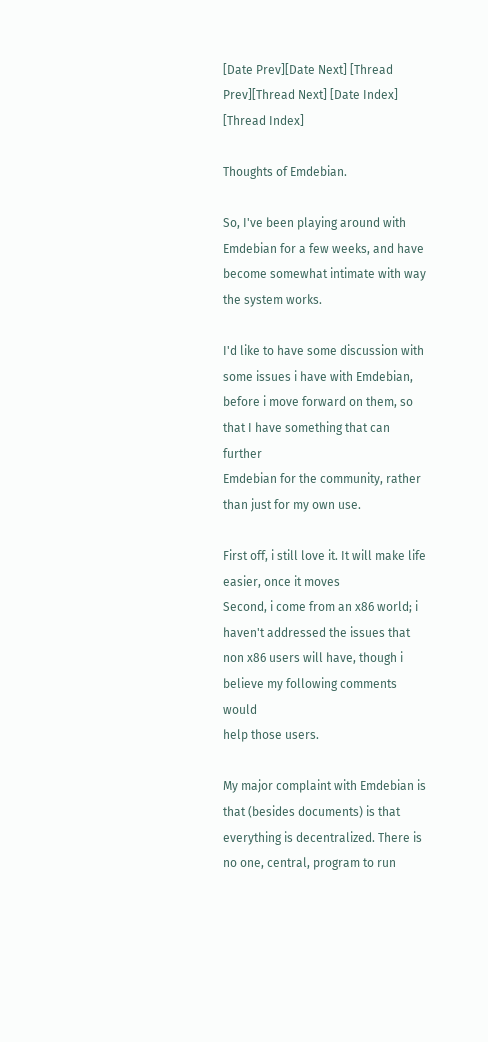[Date Prev][Date Next] [Thread Prev][Thread Next] [Date Index] [Thread Index]

Thoughts of Emdebian.

So, I've been playing around with Emdebian for a few weeks, and have
become somewhat intimate with way the system works.

I'd like to have some discussion with some issues i have with Emdebian,
before i move forward on them, so that I have something that can further
Emdebian for the community, rather than just for my own use.

First off, i still love it. It will make life easier, once it moves
Second, i come from an x86 world; i haven't addressed the issues that
non x86 users will have, though i believe my following comments would
help those users.

My major complaint with Emdebian is that (besides documents) is that
everything is decentralized. There is no one, central, program to run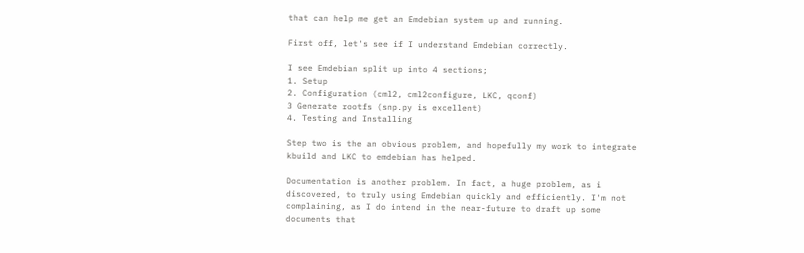that can help me get an Emdebian system up and running.

First off, let's see if I understand Emdebian correctly.

I see Emdebian split up into 4 sections;
1. Setup
2. Configuration (cml2, cml2configure, LKC, qconf)
3 Generate rootfs (snp.py is excellent)
4. Testing and Installing

Step two is the an obvious problem, and hopefully my work to integrate
kbuild and LKC to emdebian has helped.

Documentation is another problem. In fact, a huge problem, as i
discovered, to truly using Emdebian quickly and efficiently. I'm not
complaining, as I do intend in the near-future to draft up some
documents that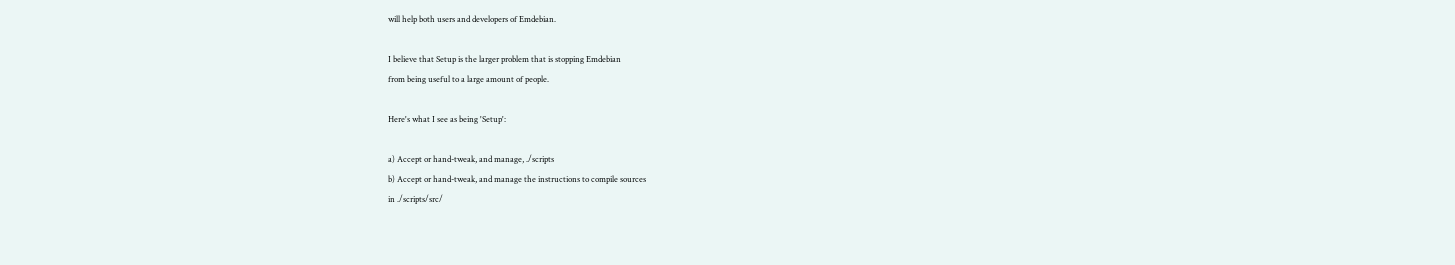will help both users and developers of Emdebian.

I believe that Setup is the larger problem that is stopping Emdebian
from being useful to a large amount of people.

Here's what I see as being 'Setup':

a) Accept or hand-tweak, and manage, ./scripts
b) Accept or hand-tweak, and manage the instructions to compile sources
in ./scripts/src/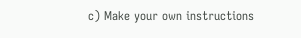c) Make your own instructions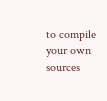to compile your own sources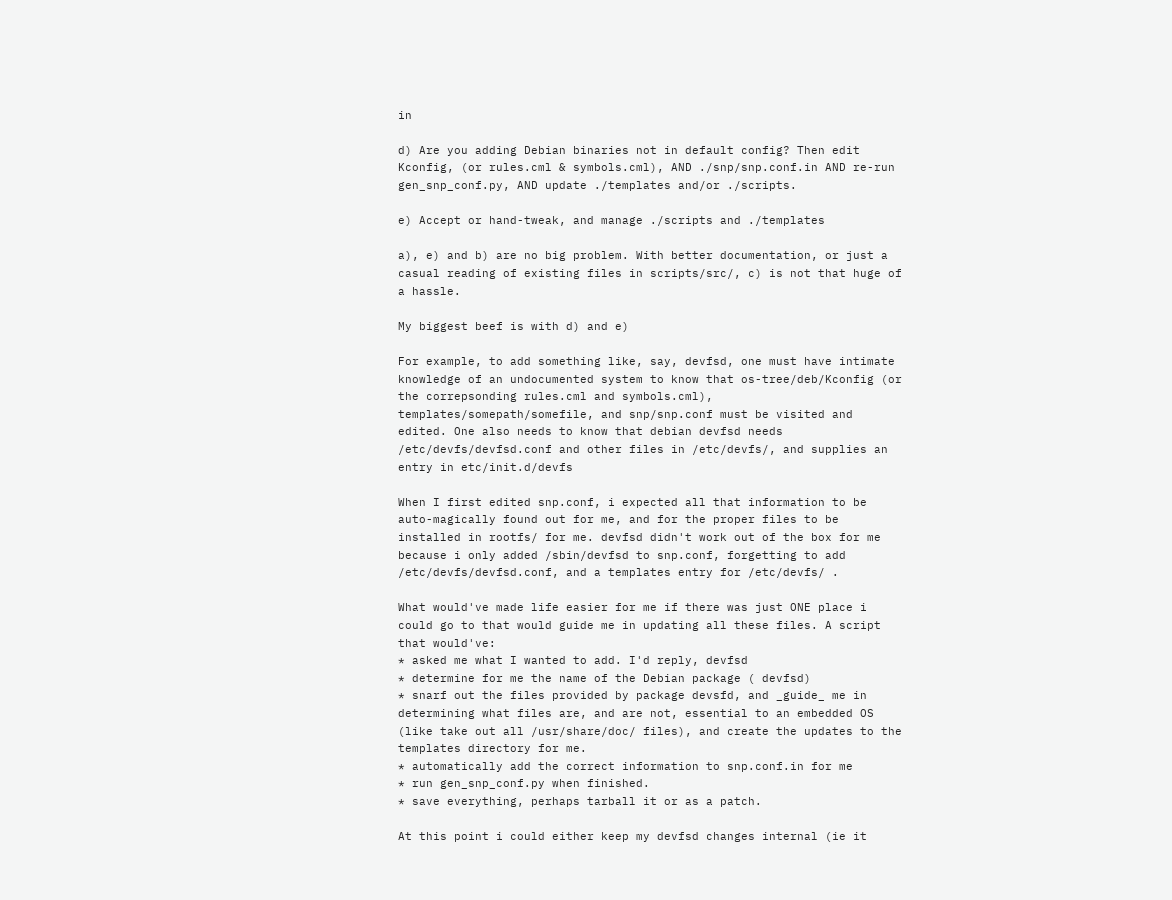in

d) Are you adding Debian binaries not in default config? Then edit
Kconfig, (or rules.cml & symbols.cml), AND ./snp/snp.conf.in AND re-run
gen_snp_conf.py, AND update ./templates and/or ./scripts.

e) Accept or hand-tweak, and manage ./scripts and ./templates

a), e) and b) are no big problem. With better documentation, or just a
casual reading of existing files in scripts/src/, c) is not that huge of
a hassle.

My biggest beef is with d) and e)

For example, to add something like, say, devfsd, one must have intimate
knowledge of an undocumented system to know that os-tree/deb/Kconfig (or
the correpsonding rules.cml and symbols.cml),
templates/somepath/somefile, and snp/snp.conf must be visited and
edited. One also needs to know that debian devfsd needs
/etc/devfs/devfsd.conf and other files in /etc/devfs/, and supplies an
entry in etc/init.d/devfs

When I first edited snp.conf, i expected all that information to be
auto-magically found out for me, and for the proper files to be
installed in rootfs/ for me. devfsd didn't work out of the box for me
because i only added /sbin/devfsd to snp.conf, forgetting to add
/etc/devfs/devfsd.conf, and a templates entry for /etc/devfs/ .

What would've made life easier for me if there was just ONE place i
could go to that would guide me in updating all these files. A script
that would've:
* asked me what I wanted to add. I'd reply, devfsd
* determine for me the name of the Debian package ( devfsd)
* snarf out the files provided by package devsfd, and _guide_ me in
determining what files are, and are not, essential to an embedded OS
(like take out all /usr/share/doc/ files), and create the updates to the
templates directory for me.
* automatically add the correct information to snp.conf.in for me
* run gen_snp_conf.py when finished.
* save everything, perhaps tarball it or as a patch.

At this point i could either keep my devfsd changes internal (ie it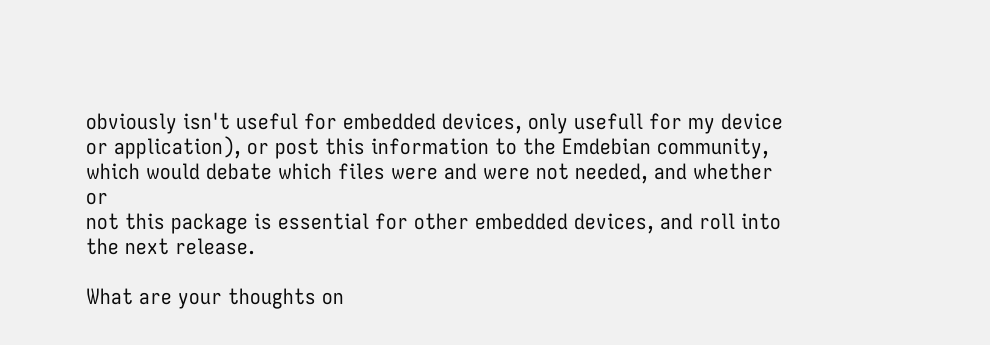obviously isn't useful for embedded devices, only usefull for my device
or application), or post this information to the Emdebian community,
which would debate which files were and were not needed, and whether or
not this package is essential for other embedded devices, and roll into
the next release.

What are your thoughts on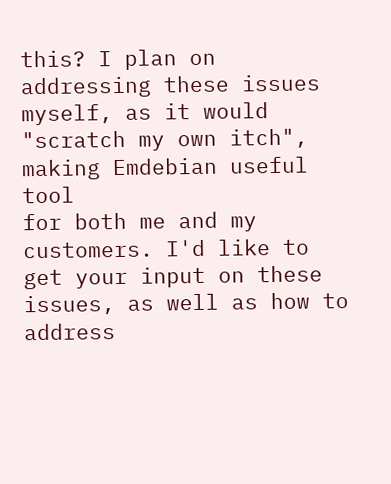this? I plan on addressing these issues
myself, as it would "scratch my own itch", making Emdebian useful tool
for both me and my customers. I'd like to get your input on these
issues, as well as how to address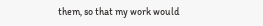them, so that my work would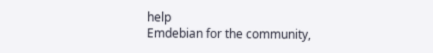help
Emdebian for the community,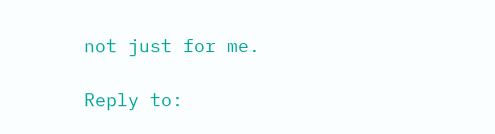not just for me.

Reply to: